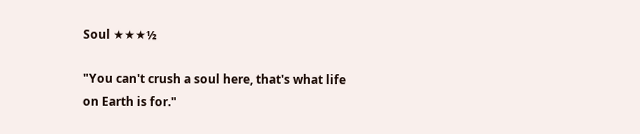Soul ★★★½

"You can't crush a soul here, that's what life on Earth is for."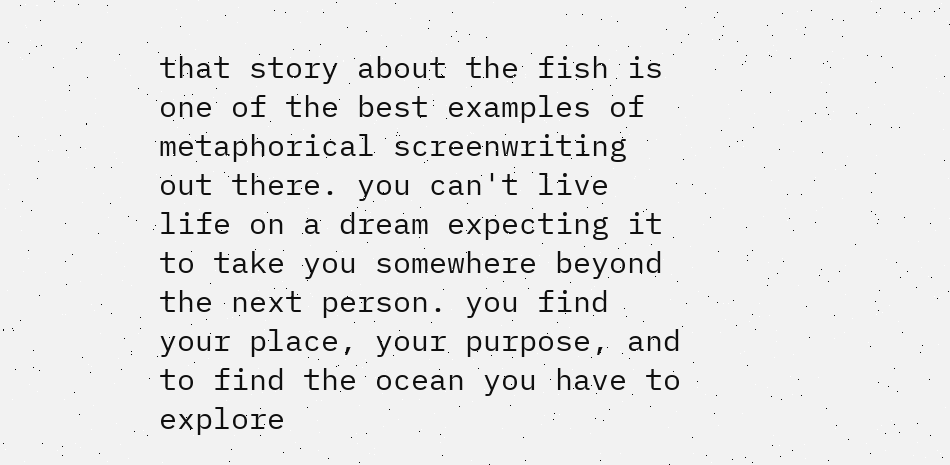that story about the fish is one of the best examples of metaphorical screenwriting out there. you can't live life on a dream expecting it to take you somewhere beyond the next person. you find your place, your purpose, and to find the ocean you have to explore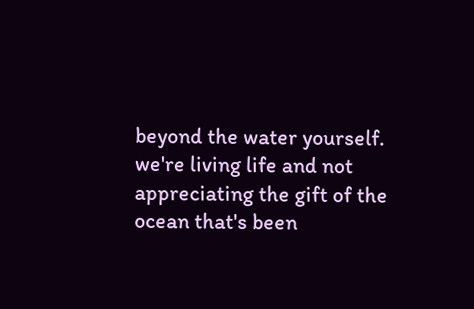beyond the water yourself. we're living life and not appreciating the gift of the ocean that's been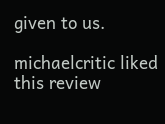given to us.

michaelcritic liked this review